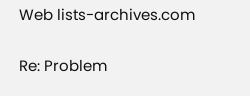Web lists-archives.com

Re: Problem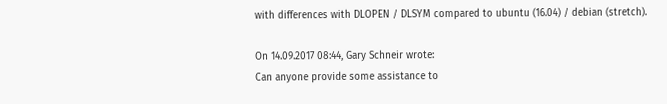with differences with DLOPEN / DLSYM compared to ubuntu (16.04) / debian (stretch).

On 14.09.2017 08:44, Gary Schneir wrote:
Can anyone provide some assistance to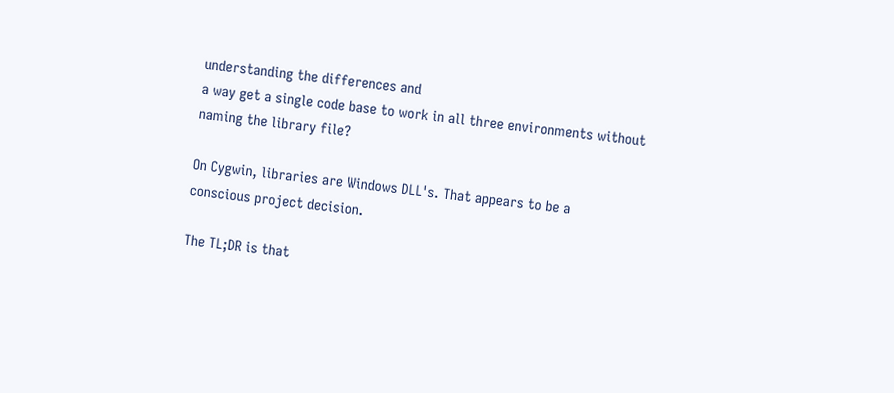understanding the differences and
a way get a single code base to work in all three environments without
naming the library file?

On Cygwin, libraries are Windows DLL's. That appears to be a
conscious project decision.

The TL;DR is that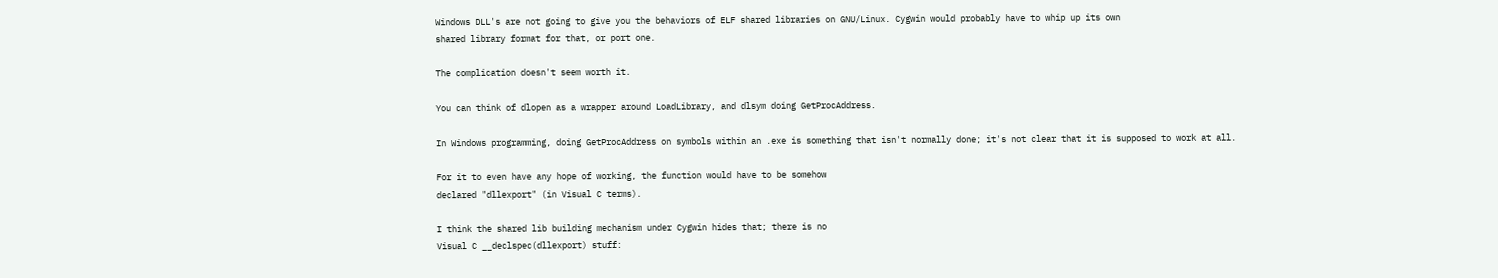Windows DLL's are not going to give you the behaviors of ELF shared libraries on GNU/Linux. Cygwin would probably have to whip up its own
shared library format for that, or port one.

The complication doesn't seem worth it.

You can think of dlopen as a wrapper around LoadLibrary, and dlsym doing GetProcAddress.

In Windows programming, doing GetProcAddress on symbols within an .exe is something that isn't normally done; it's not clear that it is supposed to work at all.

For it to even have any hope of working, the function would have to be somehow
declared "dllexport" (in Visual C terms).

I think the shared lib building mechanism under Cygwin hides that; there is no
Visual C __declspec(dllexport) stuff: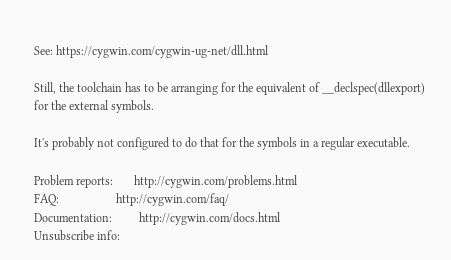See: https://cygwin.com/cygwin-ug-net/dll.html

Still, the toolchain has to be arranging for the equivalent of __declspec(dllexport)
for the external symbols.

It's probably not configured to do that for the symbols in a regular executable.

Problem reports:       http://cygwin.com/problems.html
FAQ:                   http://cygwin.com/faq/
Documentation:         http://cygwin.com/docs.html
Unsubscribe info: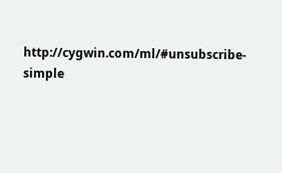http://cygwin.com/ml/#unsubscribe-simple